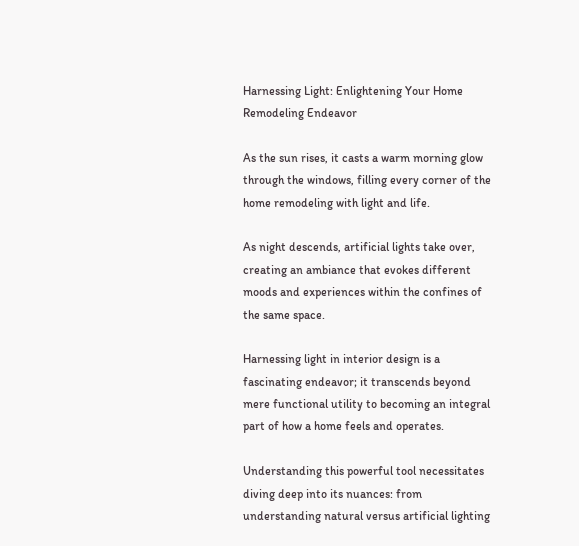Harnessing Light: Enlightening Your Home Remodeling Endeavor

As the sun rises, it casts a warm morning glow through the windows, filling every corner of the home remodeling with light and life.

As night descends, artificial lights take over, creating an ambiance that evokes different moods and experiences within the confines of the same space.

Harnessing light in interior design is a fascinating endeavor; it transcends beyond mere functional utility to becoming an integral part of how a home feels and operates.

Understanding this powerful tool necessitates diving deep into its nuances: from understanding natural versus artificial lighting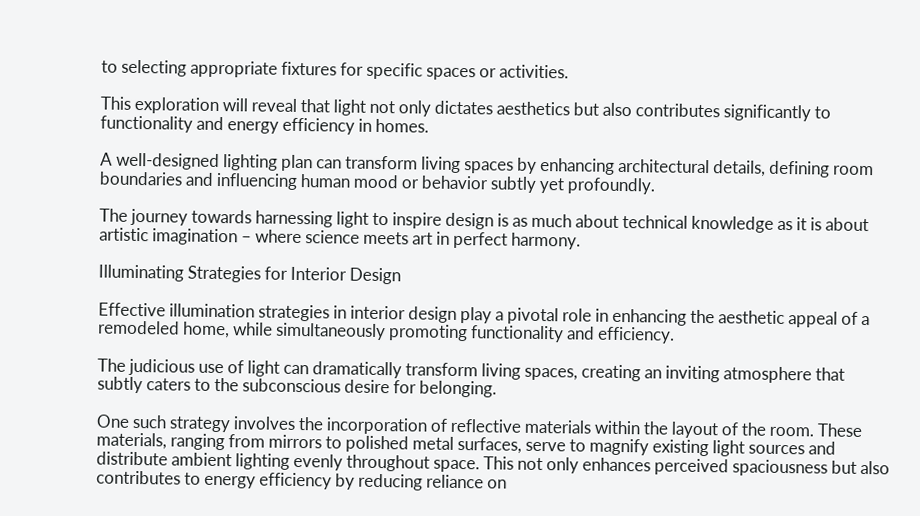to selecting appropriate fixtures for specific spaces or activities.

This exploration will reveal that light not only dictates aesthetics but also contributes significantly to functionality and energy efficiency in homes.

A well-designed lighting plan can transform living spaces by enhancing architectural details, defining room boundaries and influencing human mood or behavior subtly yet profoundly.

The journey towards harnessing light to inspire design is as much about technical knowledge as it is about artistic imagination – where science meets art in perfect harmony.

Illuminating Strategies for Interior Design

Effective illumination strategies in interior design play a pivotal role in enhancing the aesthetic appeal of a remodeled home, while simultaneously promoting functionality and efficiency.

The judicious use of light can dramatically transform living spaces, creating an inviting atmosphere that subtly caters to the subconscious desire for belonging.

One such strategy involves the incorporation of reflective materials within the layout of the room. These materials, ranging from mirrors to polished metal surfaces, serve to magnify existing light sources and distribute ambient lighting evenly throughout space. This not only enhances perceived spaciousness but also contributes to energy efficiency by reducing reliance on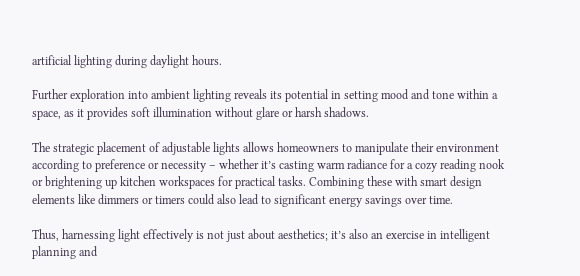artificial lighting during daylight hours.

Further exploration into ambient lighting reveals its potential in setting mood and tone within a space, as it provides soft illumination without glare or harsh shadows.

The strategic placement of adjustable lights allows homeowners to manipulate their environment according to preference or necessity – whether it’s casting warm radiance for a cozy reading nook or brightening up kitchen workspaces for practical tasks. Combining these with smart design elements like dimmers or timers could also lead to significant energy savings over time.

Thus, harnessing light effectively is not just about aesthetics; it’s also an exercise in intelligent planning and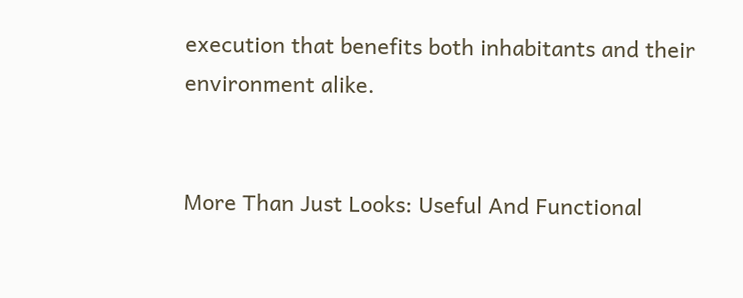execution that benefits both inhabitants and their environment alike.


More Than Just Looks: Useful And Functional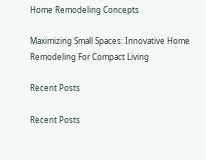Home Remodeling Concepts

Maximizing Small Spaces: Innovative Home Remodeling For Compact Living

Recent Posts

Recent Posts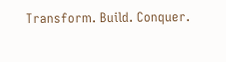Transform. Build. Conquer.